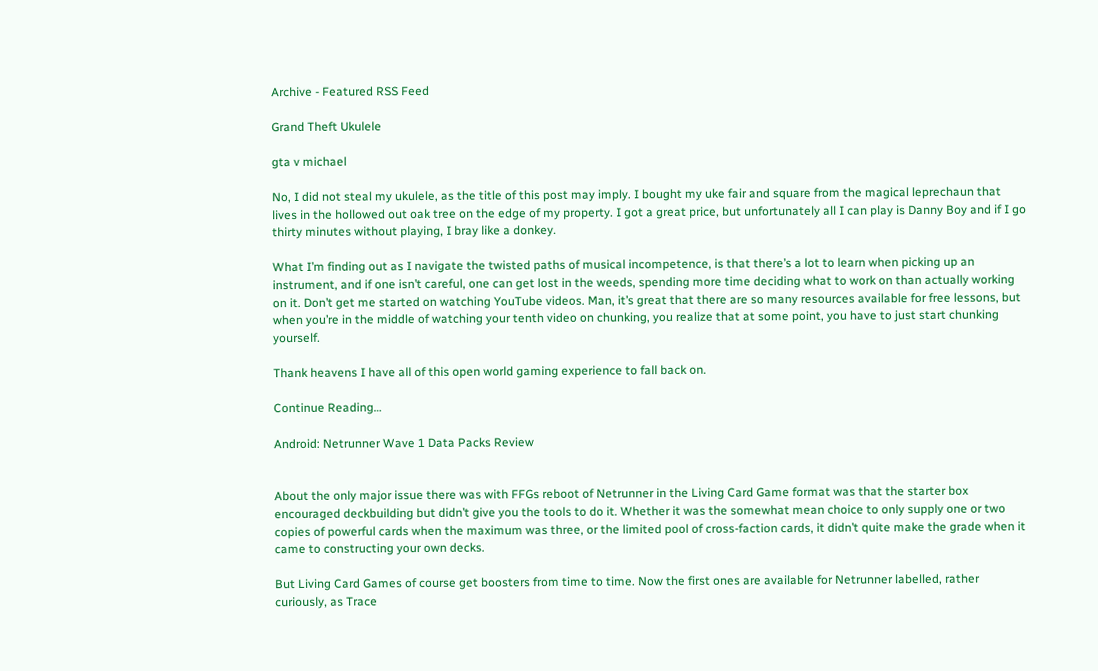Archive - Featured RSS Feed

Grand Theft Ukulele

gta v michael

No, I did not steal my ukulele, as the title of this post may imply. I bought my uke fair and square from the magical leprechaun that lives in the hollowed out oak tree on the edge of my property. I got a great price, but unfortunately all I can play is Danny Boy and if I go thirty minutes without playing, I bray like a donkey.

What I’m finding out as I navigate the twisted paths of musical incompetence, is that there’s a lot to learn when picking up an instrument, and if one isn’t careful, one can get lost in the weeds, spending more time deciding what to work on than actually working on it. Don’t get me started on watching YouTube videos. Man, it’s great that there are so many resources available for free lessons, but when you’re in the middle of watching your tenth video on chunking, you realize that at some point, you have to just start chunking yourself.

Thank heavens I have all of this open world gaming experience to fall back on.

Continue Reading…

Android: Netrunner Wave 1 Data Packs Review


About the only major issue there was with FFGs reboot of Netrunner in the Living Card Game format was that the starter box encouraged deckbuilding but didn’t give you the tools to do it. Whether it was the somewhat mean choice to only supply one or two copies of powerful cards when the maximum was three, or the limited pool of cross-faction cards, it didn’t quite make the grade when it came to constructing your own decks.

But Living Card Games of course get boosters from time to time. Now the first ones are available for Netrunner labelled, rather curiously, as Trace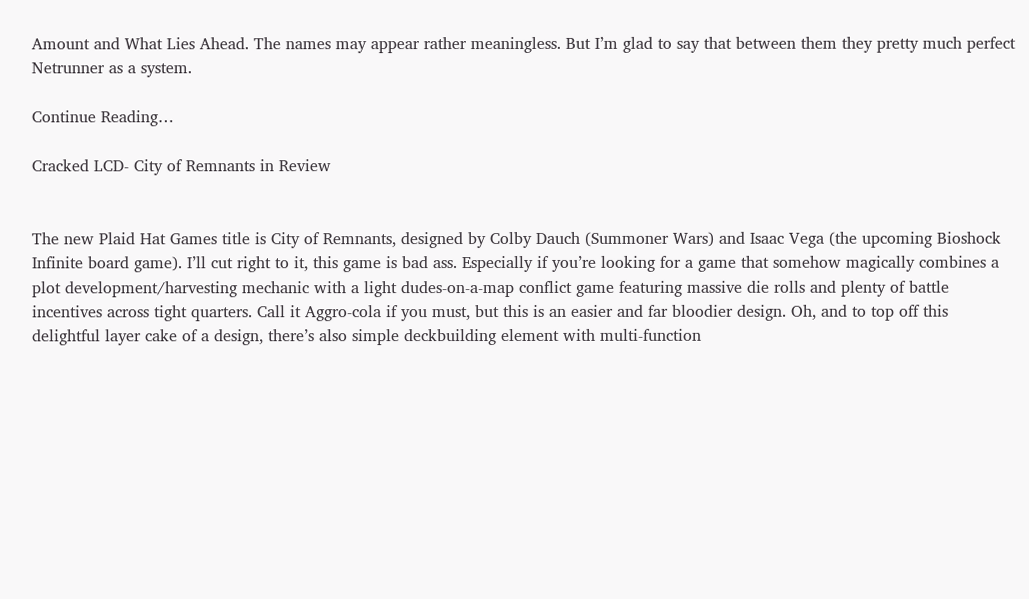Amount and What Lies Ahead. The names may appear rather meaningless. But I’m glad to say that between them they pretty much perfect Netrunner as a system.

Continue Reading…

Cracked LCD- City of Remnants in Review


The new Plaid Hat Games title is City of Remnants, designed by Colby Dauch (Summoner Wars) and Isaac Vega (the upcoming Bioshock Infinite board game). I’ll cut right to it, this game is bad ass. Especially if you’re looking for a game that somehow magically combines a plot development/harvesting mechanic with a light dudes-on-a-map conflict game featuring massive die rolls and plenty of battle incentives across tight quarters. Call it Aggro-cola if you must, but this is an easier and far bloodier design. Oh, and to top off this delightful layer cake of a design, there’s also simple deckbuilding element with multi-function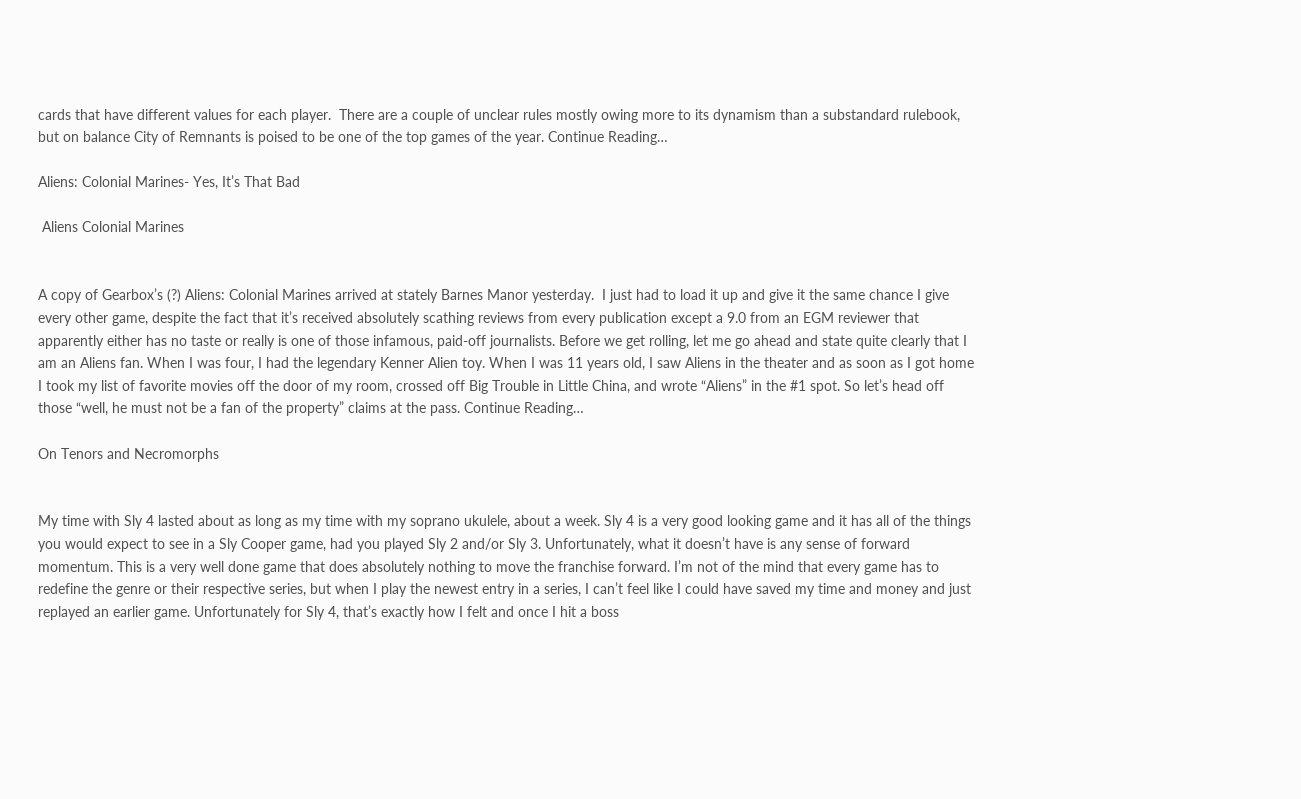cards that have different values for each player.  There are a couple of unclear rules mostly owing more to its dynamism than a substandard rulebook, but on balance City of Remnants is poised to be one of the top games of the year. Continue Reading…

Aliens: Colonial Marines- Yes, It’s That Bad

 Aliens Colonial Marines


A copy of Gearbox’s (?) Aliens: Colonial Marines arrived at stately Barnes Manor yesterday.  I just had to load it up and give it the same chance I give every other game, despite the fact that it’s received absolutely scathing reviews from every publication except a 9.0 from an EGM reviewer that apparently either has no taste or really is one of those infamous, paid-off journalists. Before we get rolling, let me go ahead and state quite clearly that I am an Aliens fan. When I was four, I had the legendary Kenner Alien toy. When I was 11 years old, I saw Aliens in the theater and as soon as I got home I took my list of favorite movies off the door of my room, crossed off Big Trouble in Little China, and wrote “Aliens” in the #1 spot. So let’s head off those “well, he must not be a fan of the property” claims at the pass. Continue Reading…

On Tenors and Necromorphs


My time with Sly 4 lasted about as long as my time with my soprano ukulele, about a week. Sly 4 is a very good looking game and it has all of the things you would expect to see in a Sly Cooper game, had you played Sly 2 and/or Sly 3. Unfortunately, what it doesn’t have is any sense of forward momentum. This is a very well done game that does absolutely nothing to move the franchise forward. I’m not of the mind that every game has to redefine the genre or their respective series, but when I play the newest entry in a series, I can’t feel like I could have saved my time and money and just replayed an earlier game. Unfortunately for Sly 4, that’s exactly how I felt and once I hit a boss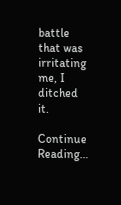battle that was irritating me, I ditched it.

Continue Reading…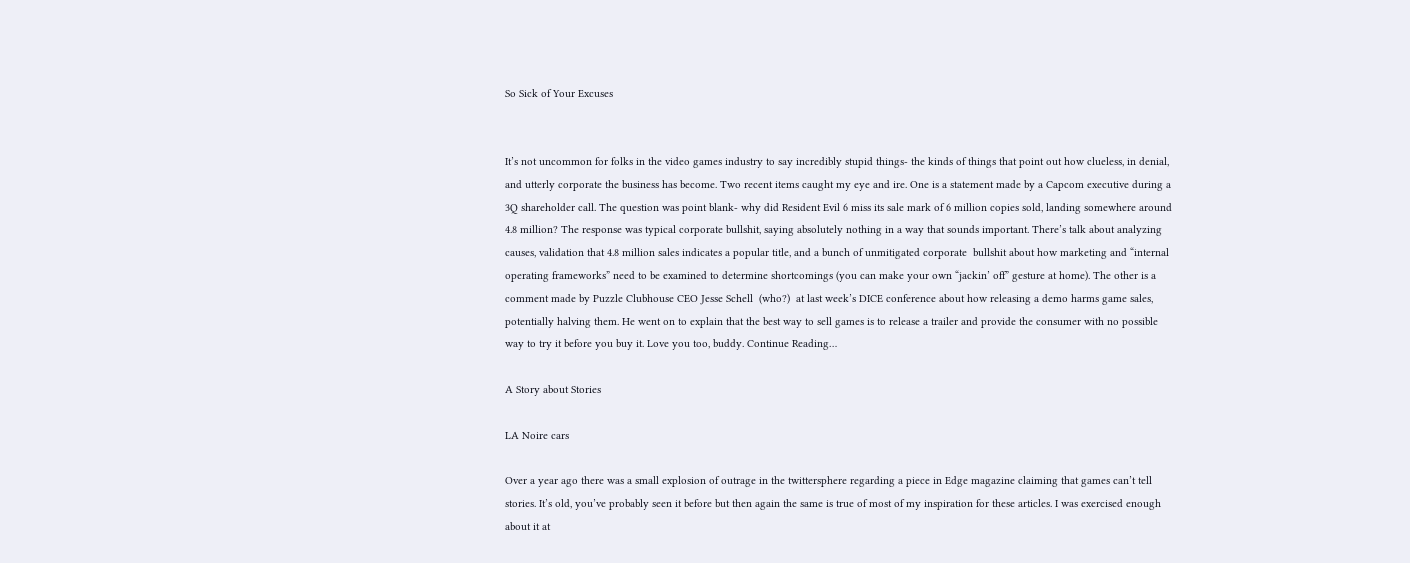So Sick of Your Excuses


It’s not uncommon for folks in the video games industry to say incredibly stupid things- the kinds of things that point out how clueless, in denial, and utterly corporate the business has become. Two recent items caught my eye and ire. One is a statement made by a Capcom executive during a 3Q shareholder call. The question was point blank- why did Resident Evil 6 miss its sale mark of 6 million copies sold, landing somewhere around 4.8 million? The response was typical corporate bullshit, saying absolutely nothing in a way that sounds important. There’s talk about analyzing causes, validation that 4.8 million sales indicates a popular title, and a bunch of unmitigated corporate  bullshit about how marketing and “internal operating frameworks” need to be examined to determine shortcomings (you can make your own “jackin’ off” gesture at home). The other is a comment made by Puzzle Clubhouse CEO Jesse Schell  (who?)  at last week’s DICE conference about how releasing a demo harms game sales, potentially halving them. He went on to explain that the best way to sell games is to release a trailer and provide the consumer with no possible way to try it before you buy it. Love you too, buddy. Continue Reading…

A Story about Stories

LA Noire cars

Over a year ago there was a small explosion of outrage in the twittersphere regarding a piece in Edge magazine claiming that games can’t tell stories. It’s old, you’ve probably seen it before but then again the same is true of most of my inspiration for these articles. I was exercised enough about it at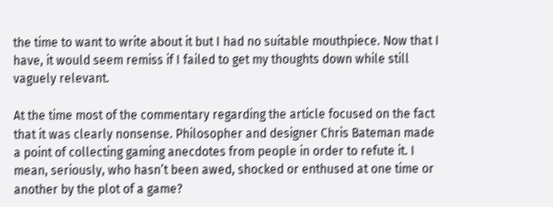the time to want to write about it but I had no suitable mouthpiece. Now that I have, it would seem remiss if I failed to get my thoughts down while still vaguely relevant.

At the time most of the commentary regarding the article focused on the fact that it was clearly nonsense. Philosopher and designer Chris Bateman made a point of collecting gaming anecdotes from people in order to refute it. I mean, seriously, who hasn’t been awed, shocked or enthused at one time or another by the plot of a game?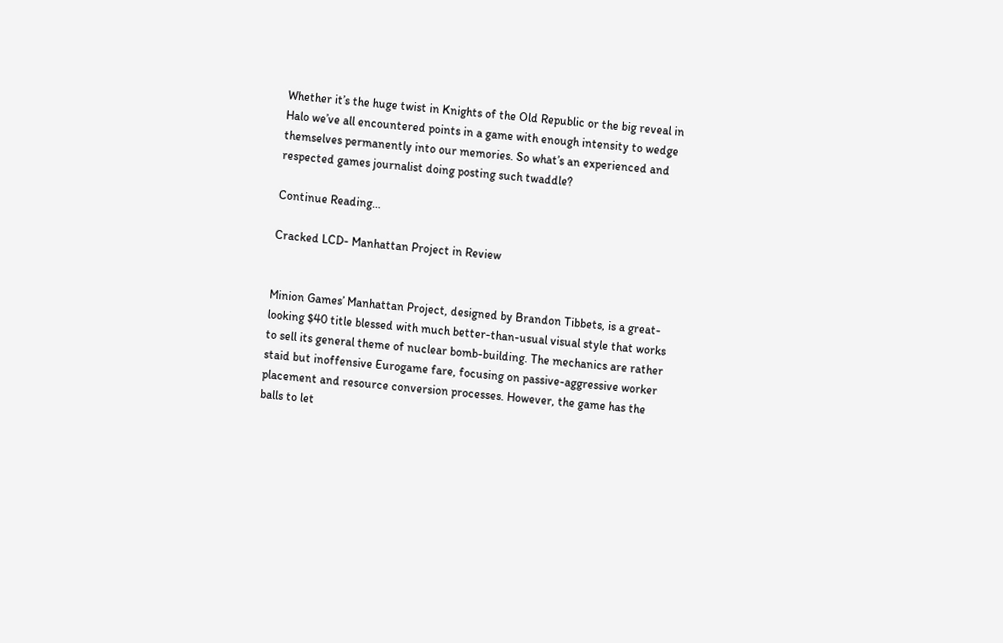Whether it’s the huge twist in Knights of the Old Republic or the big reveal in Halo we’ve all encountered points in a game with enough intensity to wedge themselves permanently into our memories. So what’s an experienced and respected games journalist doing posting such twaddle?

Continue Reading…

Cracked LCD- Manhattan Project in Review


Minion Games’ Manhattan Project, designed by Brandon Tibbets, is a great-looking $40 title blessed with much better-than-usual visual style that works to sell its general theme of nuclear bomb-building. The mechanics are rather staid but inoffensive Eurogame fare, focusing on passive-aggressive worker placement and resource conversion processes. However, the game has the balls to let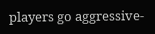players go aggressive-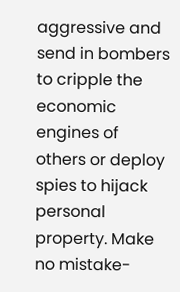aggressive and send in bombers to cripple the economic engines of others or deploy spies to hijack personal property. Make no mistake-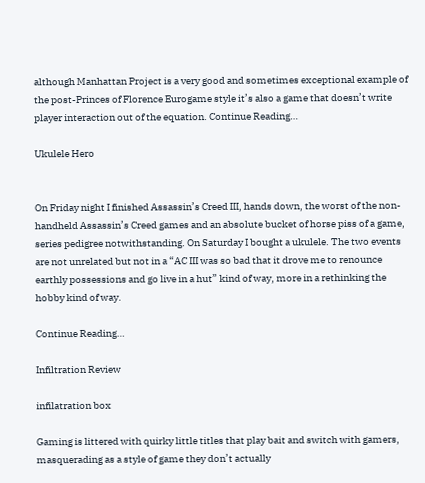although Manhattan Project is a very good and sometimes exceptional example of the post-Princes of Florence Eurogame style it’s also a game that doesn’t write player interaction out of the equation. Continue Reading…

Ukulele Hero


On Friday night I finished Assassin’s Creed III, hands down, the worst of the non-handheld Assassin’s Creed games and an absolute bucket of horse piss of a game, series pedigree notwithstanding. On Saturday I bought a ukulele. The two events are not unrelated but not in a “AC III was so bad that it drove me to renounce earthly possessions and go live in a hut” kind of way, more in a rethinking the hobby kind of way.

Continue Reading…

Infiltration Review

infilatration box

Gaming is littered with quirky little titles that play bait and switch with gamers, masquerading as a style of game they don’t actually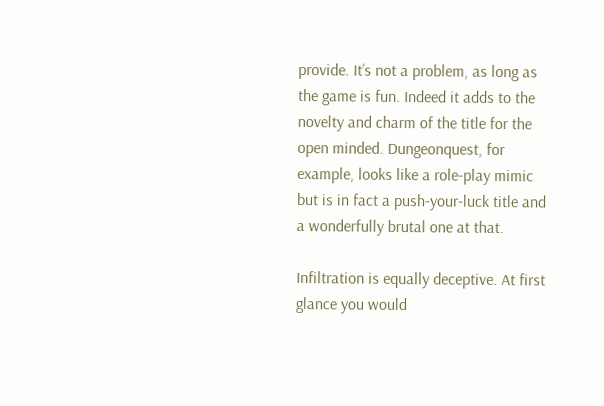provide. It’s not a problem, as long as the game is fun. Indeed it adds to the novelty and charm of the title for the open minded. Dungeonquest, for example, looks like a role-play mimic but is in fact a push-your-luck title and a wonderfully brutal one at that.

Infiltration is equally deceptive. At first glance you would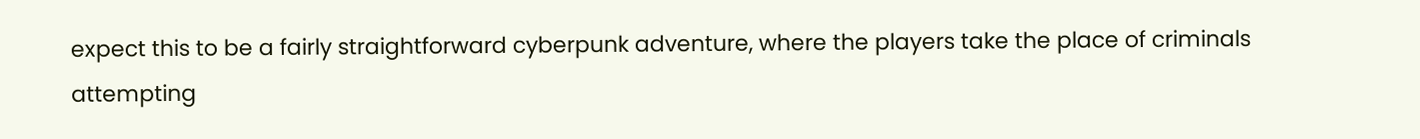expect this to be a fairly straightforward cyberpunk adventure, where the players take the place of criminals attempting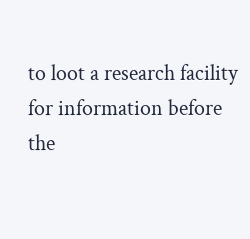to loot a research facility for information before the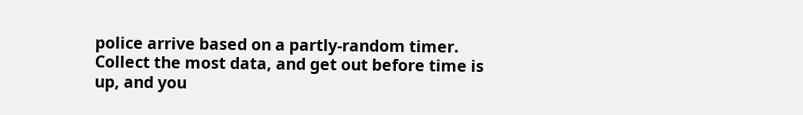police arrive based on a partly-random timer. Collect the most data, and get out before time is up, and you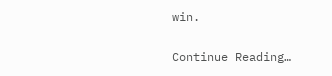win.

Continue Reading…